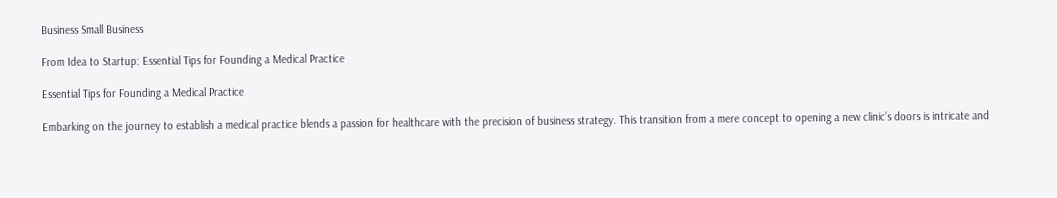Business Small Business

From Idea to Startup: Essential Tips for Founding a Medical Practice

Essential Tips for Founding a Medical Practice

Embarking on the journey to establish a medical practice blends a passion for healthcare with the precision of business strategy. This transition from a mere concept to opening a new clinic’s doors is intricate and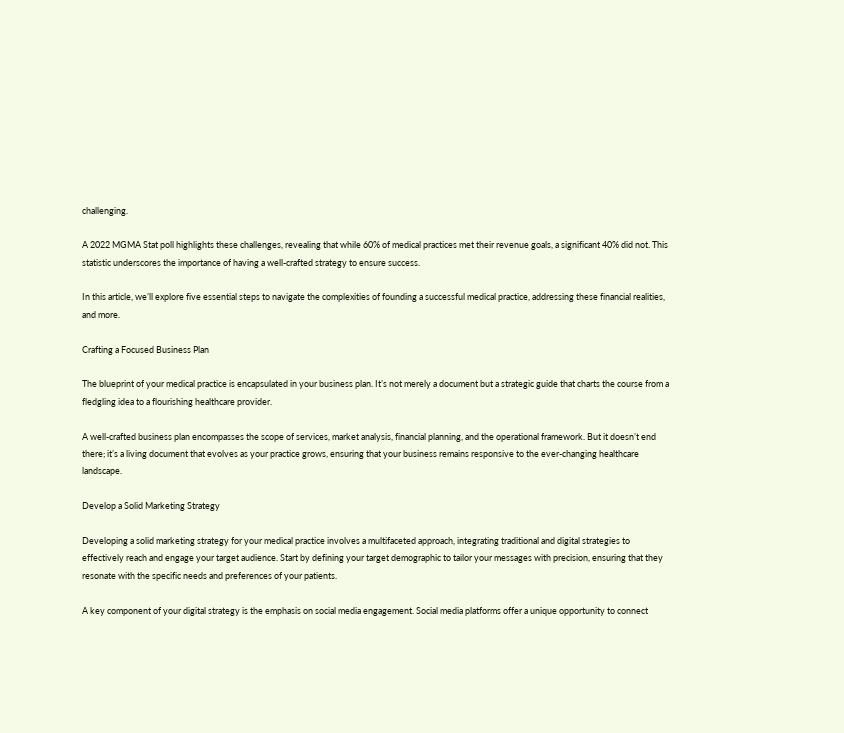challenging.

A 2022 MGMA Stat poll highlights these challenges, revealing that while 60% of medical practices met their revenue goals, a significant 40% did not. This statistic underscores the importance of having a well-crafted strategy to ensure success.

In this article, we’ll explore five essential steps to navigate the complexities of founding a successful medical practice, addressing these financial realities, and more.

Crafting a Focused Business Plan

The blueprint of your medical practice is encapsulated in your business plan. It’s not merely a document but a strategic guide that charts the course from a fledgling idea to a flourishing healthcare provider.

A well-crafted business plan encompasses the scope of services, market analysis, financial planning, and the operational framework. But it doesn’t end there; it’s a living document that evolves as your practice grows, ensuring that your business remains responsive to the ever-changing healthcare landscape.

Develop a Solid Marketing Strategy

Developing a solid marketing strategy for your medical practice involves a multifaceted approach, integrating traditional and digital strategies to effectively reach and engage your target audience. Start by defining your target demographic to tailor your messages with precision, ensuring that they resonate with the specific needs and preferences of your patients.

A key component of your digital strategy is the emphasis on social media engagement. Social media platforms offer a unique opportunity to connect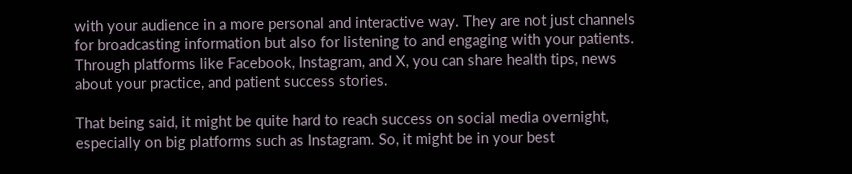with your audience in a more personal and interactive way. They are not just channels for broadcasting information but also for listening to and engaging with your patients. Through platforms like Facebook, Instagram, and X, you can share health tips, news about your practice, and patient success stories.

That being said, it might be quite hard to reach success on social media overnight, especially on big platforms such as Instagram. So, it might be in your best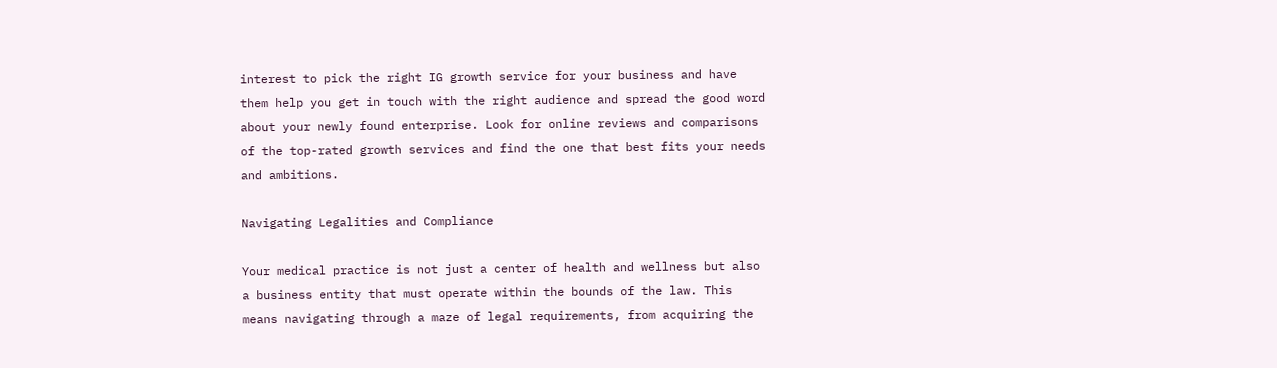interest to pick the right IG growth service for your business and have them help you get in touch with the right audience and spread the good word about your newly found enterprise. Look for online reviews and comparisons of the top-rated growth services and find the one that best fits your needs and ambitions.

Navigating Legalities and Compliance

Your medical practice is not just a center of health and wellness but also a business entity that must operate within the bounds of the law. This means navigating through a maze of legal requirements, from acquiring the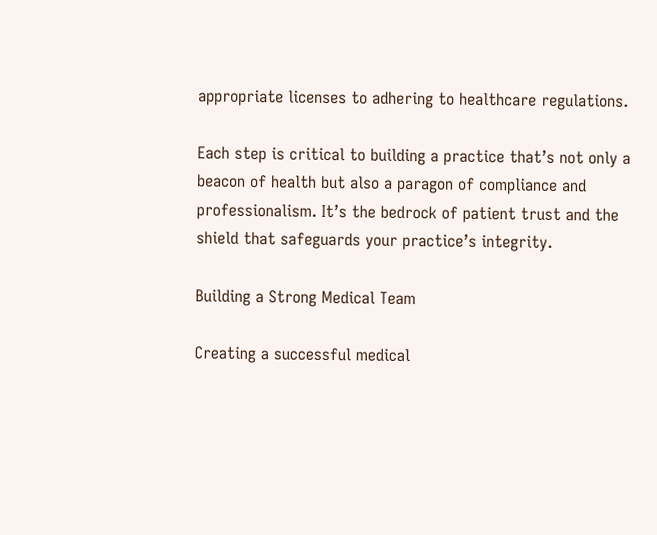appropriate licenses to adhering to healthcare regulations.

Each step is critical to building a practice that’s not only a beacon of health but also a paragon of compliance and professionalism. It’s the bedrock of patient trust and the shield that safeguards your practice’s integrity.

Building a Strong Medical Team

Creating a successful medical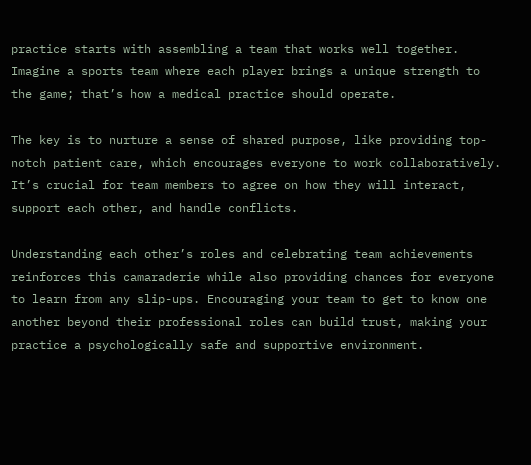practice starts with assembling a team that works well together. Imagine a sports team where each player brings a unique strength to the game; that’s how a medical practice should operate.

The key is to nurture a sense of shared purpose, like providing top-notch patient care, which encourages everyone to work collaboratively. It’s crucial for team members to agree on how they will interact, support each other, and handle conflicts.

Understanding each other’s roles and celebrating team achievements reinforces this camaraderie while also providing chances for everyone to learn from any slip-ups. Encouraging your team to get to know one another beyond their professional roles can build trust, making your practice a psychologically safe and supportive environment.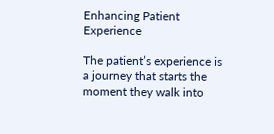Enhancing Patient Experience

The patient’s experience is a journey that starts the moment they walk into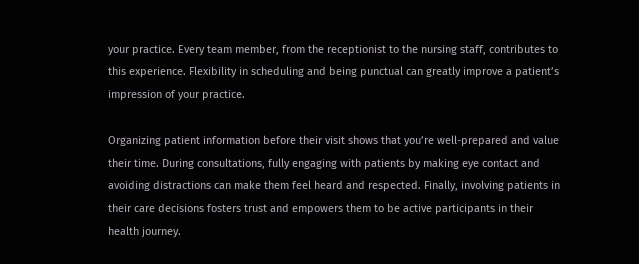your practice. Every team member, from the receptionist to the nursing staff, contributes to this experience. Flexibility in scheduling and being punctual can greatly improve a patient’s impression of your practice.

Organizing patient information before their visit shows that you’re well-prepared and value their time. During consultations, fully engaging with patients by making eye contact and avoiding distractions can make them feel heard and respected. Finally, involving patients in their care decisions fosters trust and empowers them to be active participants in their health journey.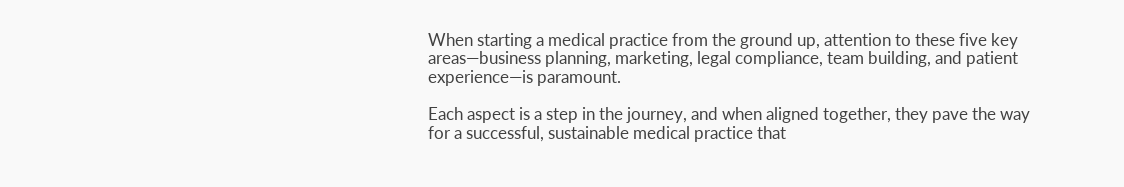When starting a medical practice from the ground up, attention to these five key areas—business planning, marketing, legal compliance, team building, and patient experience—is paramount.

Each aspect is a step in the journey, and when aligned together, they pave the way for a successful, sustainable medical practice that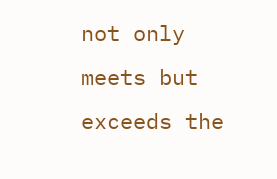not only meets but exceeds the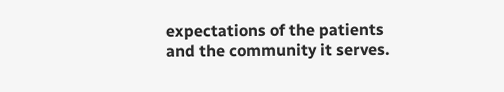expectations of the patients and the community it serves.